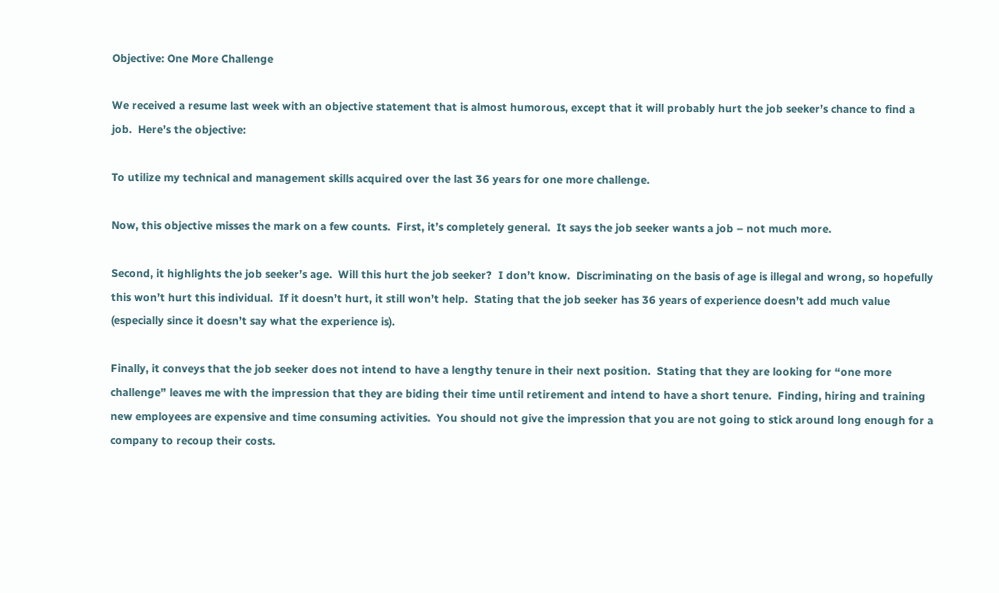Objective: One More Challenge

We received a resume last week with an objective statement that is almost humorous, except that it will probably hurt the job seeker’s chance to find a job.  Here’s the objective:

To utilize my technical and management skills acquired over the last 36 years for one more challenge.

Now, this objective misses the mark on a few counts.  First, it’s completely general.  It says the job seeker wants a job – not much more.

Second, it highlights the job seeker’s age.  Will this hurt the job seeker?  I don’t know.  Discriminating on the basis of age is illegal and wrong, so hopefully this won’t hurt this individual.  If it doesn’t hurt, it still won’t help.  Stating that the job seeker has 36 years of experience doesn’t add much value (especially since it doesn’t say what the experience is).

Finally, it conveys that the job seeker does not intend to have a lengthy tenure in their next position.  Stating that they are looking for “one more challenge” leaves me with the impression that they are biding their time until retirement and intend to have a short tenure.  Finding, hiring and training new employees are expensive and time consuming activities.  You should not give the impression that you are not going to stick around long enough for a company to recoup their costs.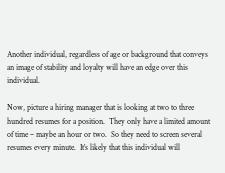Another individual, regardless of age or background that conveys an image of stability and loyalty will have an edge over this individual.

Now, picture a hiring manager that is looking at two to three hundred resumes for a position.  They only have a limited amount of time – maybe an hour or two.  So they need to screen several resumes every minute.  It’s likely that this individual will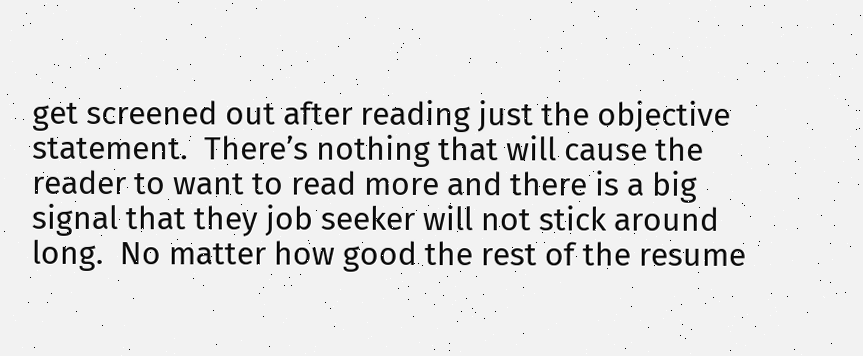get screened out after reading just the objective statement.  There’s nothing that will cause the reader to want to read more and there is a big signal that they job seeker will not stick around long.  No matter how good the rest of the resume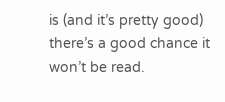is (and it’s pretty good) there’s a good chance it won’t be read.